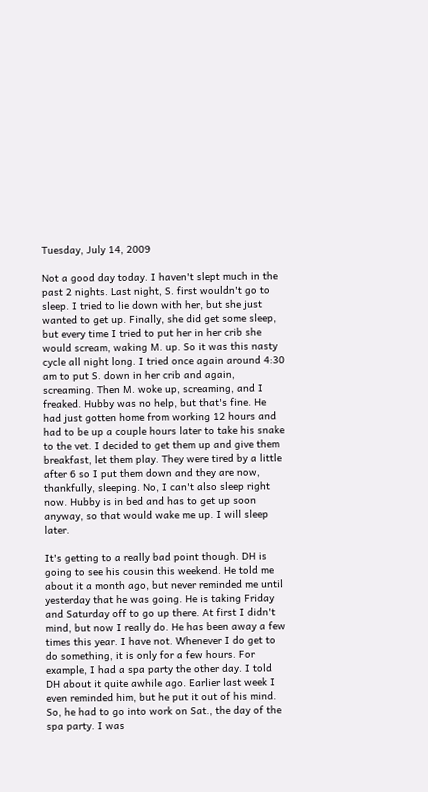Tuesday, July 14, 2009

Not a good day today. I haven't slept much in the past 2 nights. Last night, S. first wouldn't go to sleep. I tried to lie down with her, but she just wanted to get up. Finally, she did get some sleep, but every time I tried to put her in her crib she would scream, waking M. up. So it was this nasty cycle all night long. I tried once again around 4:30 am to put S. down in her crib and again, screaming. Then M. woke up, screaming, and I freaked. Hubby was no help, but that's fine. He had just gotten home from working 12 hours and had to be up a couple hours later to take his snake to the vet. I decided to get them up and give them breakfast, let them play. They were tired by a little after 6 so I put them down and they are now, thankfully, sleeping. No, I can't also sleep right now. Hubby is in bed and has to get up soon anyway, so that would wake me up. I will sleep later.

It's getting to a really bad point though. DH is going to see his cousin this weekend. He told me about it a month ago, but never reminded me until yesterday that he was going. He is taking Friday and Saturday off to go up there. At first I didn't mind, but now I really do. He has been away a few times this year. I have not. Whenever I do get to do something, it is only for a few hours. For example, I had a spa party the other day. I told DH about it quite awhile ago. Earlier last week I even reminded him, but he put it out of his mind. So, he had to go into work on Sat., the day of the spa party. I was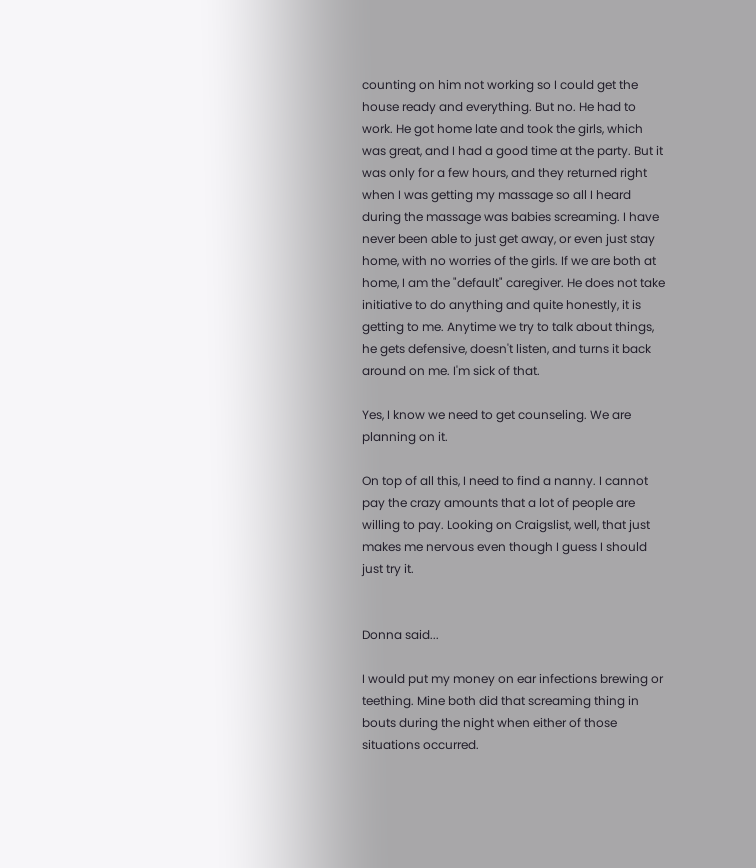counting on him not working so I could get the house ready and everything. But no. He had to work. He got home late and took the girls, which was great, and I had a good time at the party. But it was only for a few hours, and they returned right when I was getting my massage so all I heard during the massage was babies screaming. I have never been able to just get away, or even just stay home, with no worries of the girls. If we are both at home, I am the "default" caregiver. He does not take initiative to do anything and quite honestly, it is getting to me. Anytime we try to talk about things, he gets defensive, doesn't listen, and turns it back around on me. I'm sick of that.

Yes, I know we need to get counseling. We are planning on it.

On top of all this, I need to find a nanny. I cannot pay the crazy amounts that a lot of people are willing to pay. Looking on Craigslist, well, that just makes me nervous even though I guess I should just try it.


Donna said...

I would put my money on ear infections brewing or teething. Mine both did that screaming thing in bouts during the night when either of those situations occurred.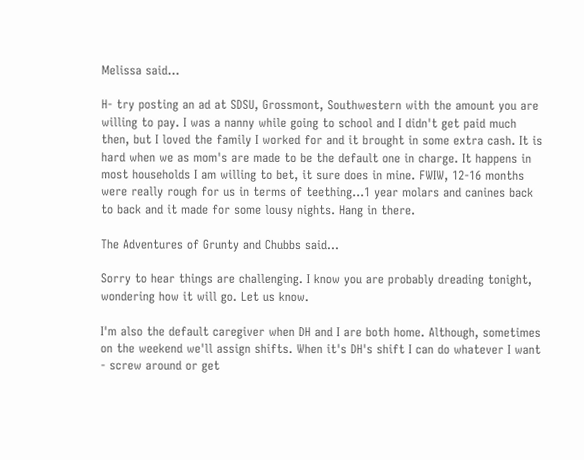Melissa said...

H- try posting an ad at SDSU, Grossmont, Southwestern with the amount you are willing to pay. I was a nanny while going to school and I didn't get paid much then, but I loved the family I worked for and it brought in some extra cash. It is hard when we as mom's are made to be the default one in charge. It happens in most households I am willing to bet, it sure does in mine. FWIW, 12-16 months were really rough for us in terms of teething...1 year molars and canines back to back and it made for some lousy nights. Hang in there.

The Adventures of Grunty and Chubbs said...

Sorry to hear things are challenging. I know you are probably dreading tonight, wondering how it will go. Let us know.

I'm also the default caregiver when DH and I are both home. Although, sometimes on the weekend we'll assign shifts. When it's DH's shift I can do whatever I want - screw around or get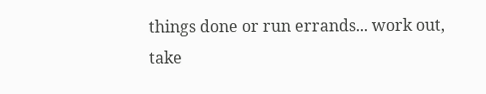things done or run errands... work out, take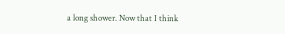a long shower. Now that I think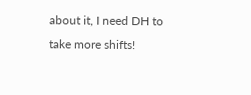about it, I need DH to take more shifts!